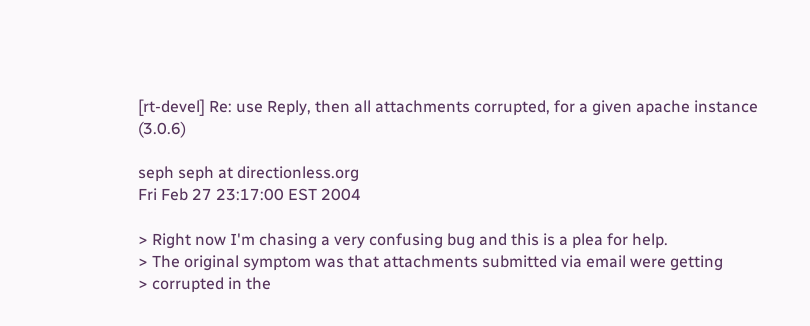[rt-devel] Re: use Reply, then all attachments corrupted, for a given apache instance (3.0.6)

seph seph at directionless.org
Fri Feb 27 23:17:00 EST 2004

> Right now I'm chasing a very confusing bug and this is a plea for help.
> The original symptom was that attachments submitted via email were getting
> corrupted in the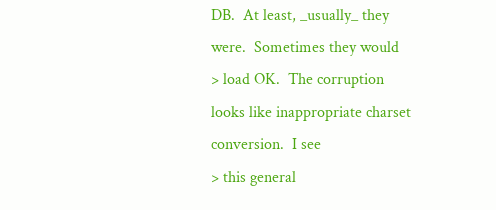DB.  At least, _usually_ they were.  Sometimes they would
> load OK.  The corruption looks like inappropriate charset conversion.  I see
> this general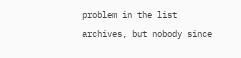problem in the list archives, but nobody since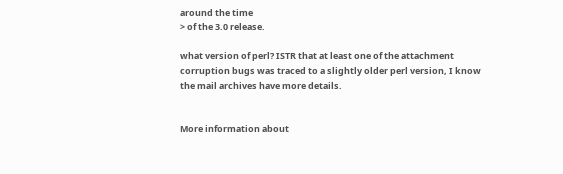around the time
> of the 3.0 release.

what version of perl? ISTR that at least one of the attachment
corruption bugs was traced to a slightly older perl version, I know
the mail archives have more details.


More information about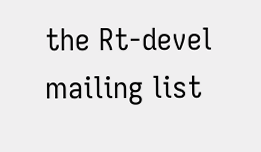the Rt-devel mailing list